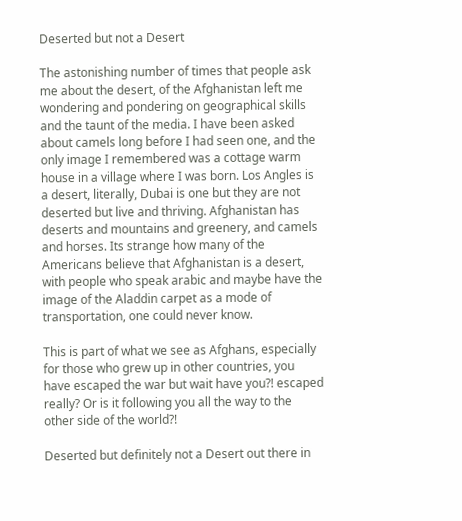Deserted but not a Desert

The astonishing number of times that people ask me about the desert, of the Afghanistan left me wondering and pondering on geographical skills and the taunt of the media. I have been asked about camels long before I had seen one, and the only image I remembered was a cottage warm house in a village where I was born. Los Angles is a desert, literally, Dubai is one but they are not deserted but live and thriving. Afghanistan has deserts and mountains and greenery, and camels and horses. Its strange how many of the Americans believe that Afghanistan is a desert, with people who speak arabic and maybe have the image of the Aladdin carpet as a mode of transportation, one could never know.

This is part of what we see as Afghans, especially for those who grew up in other countries, you have escaped the war but wait have you?! escaped really? Or is it following you all the way to the other side of the world?!

Deserted but definitely not a Desert out there in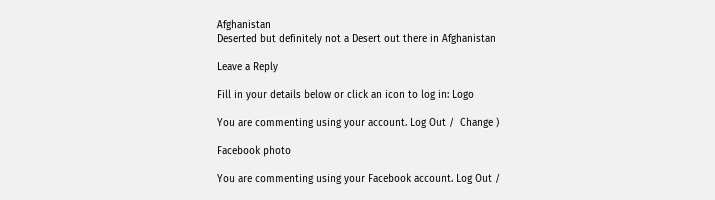Afghanistan
Deserted but definitely not a Desert out there in Afghanistan

Leave a Reply

Fill in your details below or click an icon to log in: Logo

You are commenting using your account. Log Out /  Change )

Facebook photo

You are commenting using your Facebook account. Log Out /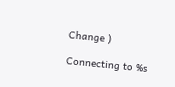Change )

Connecting to %s